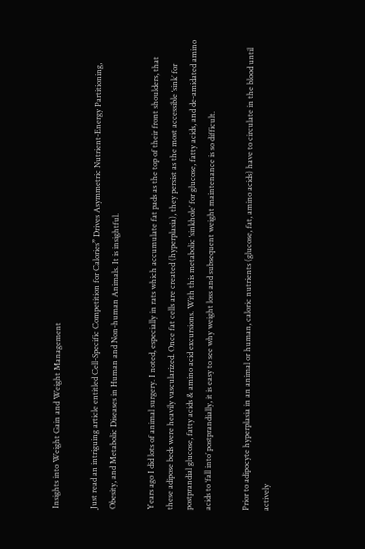Insights into Weight Gain and Weight Management

Just read an intriguing article entitled Cell-Specific Competition for Calories” Drives Asymmetric Nutrient-Energy Partitioning, Obesity, and Metabolic Diseases in Human and Non-human Animals. It is insightful.

Years ago I did lots of animal surgery. I noted, especially in rats which accumulate fat pads as the top of their front shoulders, that these adipose beds were heavily vascularized. Once fat cells are created (hyperplasia), they persist as the most accessible ‘sink’ for postprandial glucose, fatty acids & amino acid excursions. With this metabolic ‘sinkhole’ for glucose, fatty acids, and de-amidated amino acids to ‘fall into’ postprandially, it is easy to see why weight loss and subsequent weight maintenance is so difficult.

Prior to adipocyte hyperplasia in an animal or human, caloric nutrients (glucose, fat, amino acids) have to circulate in the blood until actively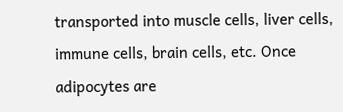transported into muscle cells, liver cells, immune cells, brain cells, etc. Once adipocytes are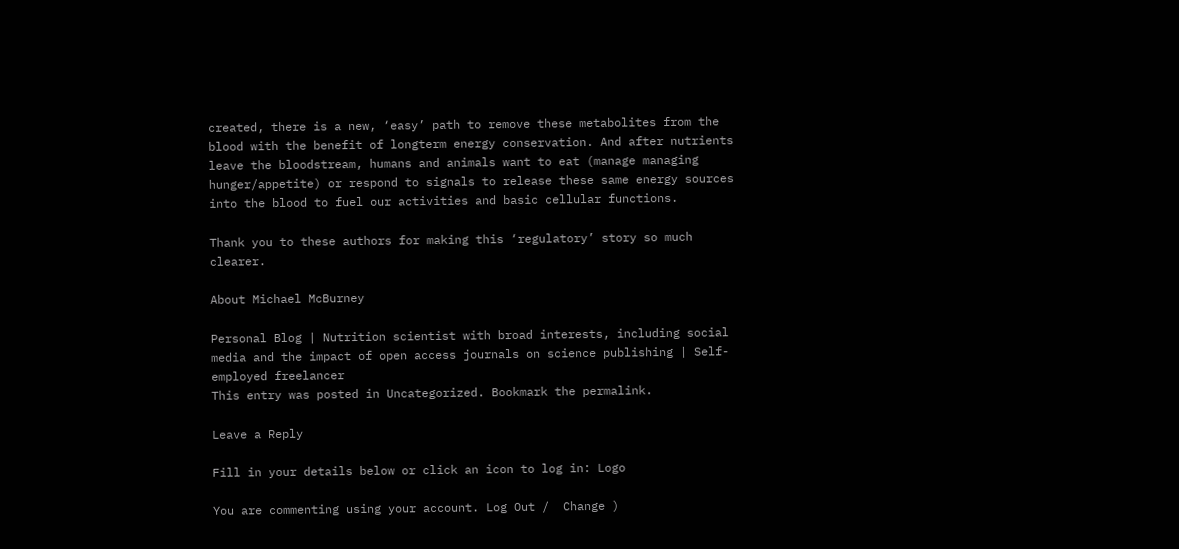created, there is a new, ‘easy’ path to remove these metabolites from the blood with the benefit of longterm energy conservation. And after nutrients leave the bloodstream, humans and animals want to eat (manage managing hunger/appetite) or respond to signals to release these same energy sources into the blood to fuel our activities and basic cellular functions.

Thank you to these authors for making this ‘regulatory’ story so much clearer.

About Michael McBurney

Personal Blog | Nutrition scientist with broad interests, including social media and the impact of open access journals on science publishing | Self-employed freelancer
This entry was posted in Uncategorized. Bookmark the permalink.

Leave a Reply

Fill in your details below or click an icon to log in: Logo

You are commenting using your account. Log Out /  Change )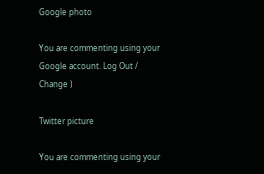Google photo

You are commenting using your Google account. Log Out /  Change )

Twitter picture

You are commenting using your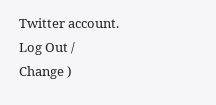Twitter account. Log Out /  Change )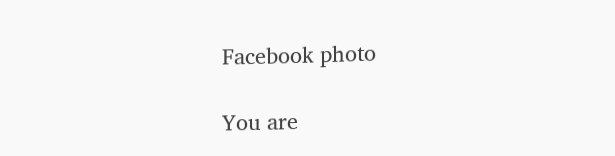Facebook photo

You are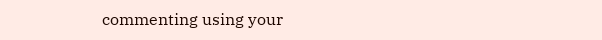commenting using your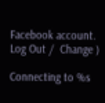Facebook account. Log Out /  Change )

Connecting to %s